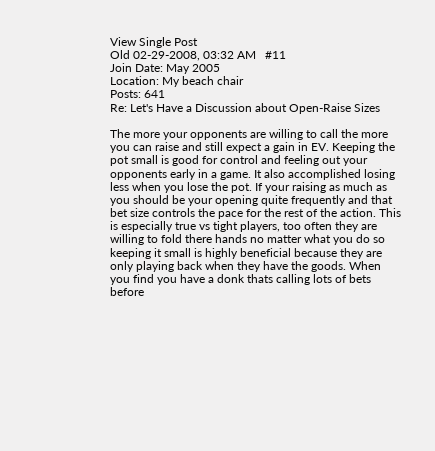View Single Post
Old 02-29-2008, 03:32 AM   #11
Join Date: May 2005
Location: My beach chair
Posts: 641
Re: Let's Have a Discussion about Open-Raise Sizes

The more your opponents are willing to call the more you can raise and still expect a gain in EV. Keeping the pot small is good for control and feeling out your opponents early in a game. It also accomplished losing less when you lose the pot. If your raising as much as you should be your opening quite frequently and that bet size controls the pace for the rest of the action. This is especially true vs tight players, too often they are willing to fold there hands no matter what you do so keeping it small is highly beneficial because they are only playing back when they have the goods. When you find you have a donk thats calling lots of bets before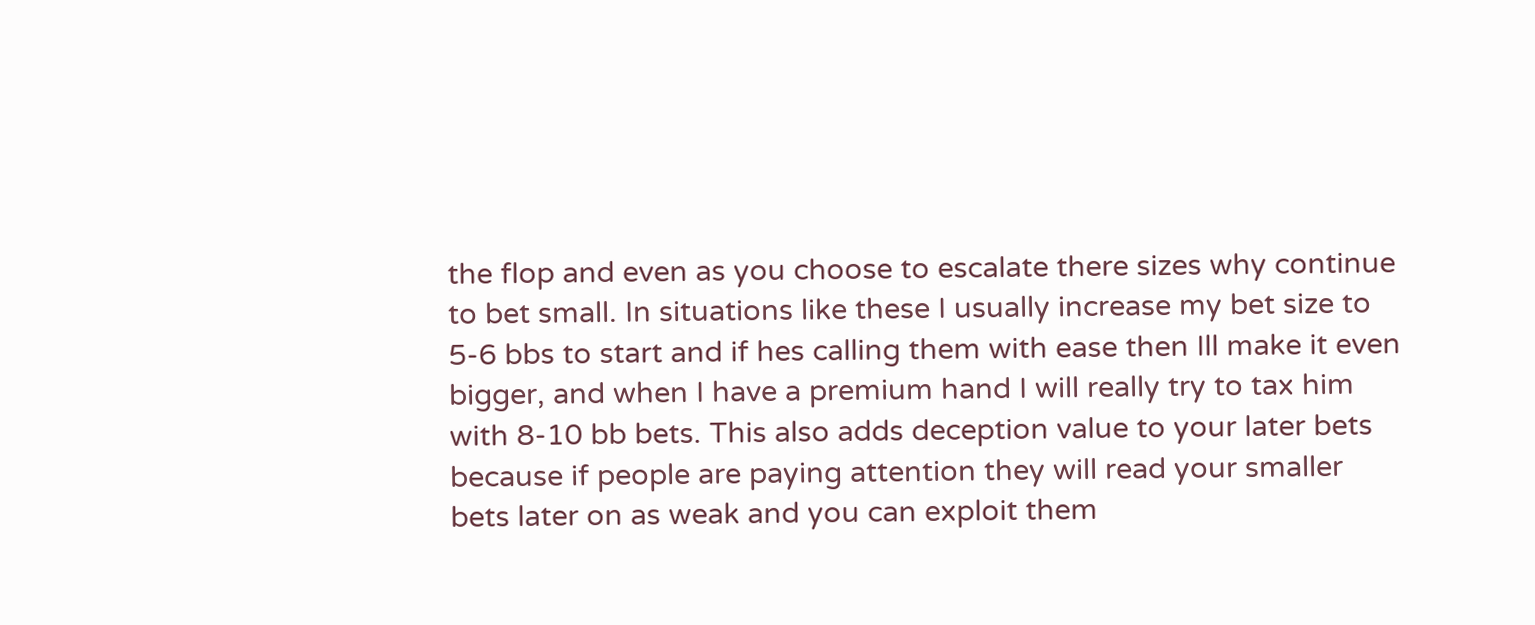the flop and even as you choose to escalate there sizes why continue to bet small. In situations like these I usually increase my bet size to 5-6 bbs to start and if hes calling them with ease then Ill make it even bigger, and when I have a premium hand I will really try to tax him with 8-10 bb bets. This also adds deception value to your later bets because if people are paying attention they will read your smaller bets later on as weak and you can exploit them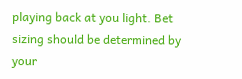playing back at you light. Bet sizing should be determined by your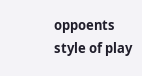oppoents style of play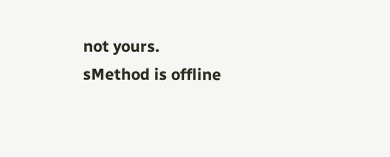not yours.
sMethod is offline